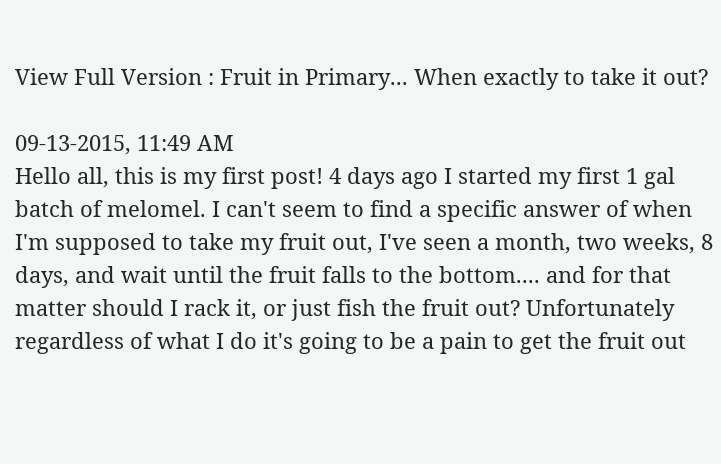View Full Version : Fruit in Primary... When exactly to take it out?

09-13-2015, 11:49 AM
Hello all, this is my first post! 4 days ago I started my first 1 gal batch of melomel. I can't seem to find a specific answer of when I'm supposed to take my fruit out, I've seen a month, two weeks, 8 days, and wait until the fruit falls to the bottom.... and for that matter should I rack it, or just fish the fruit out? Unfortunately regardless of what I do it's going to be a pain to get the fruit out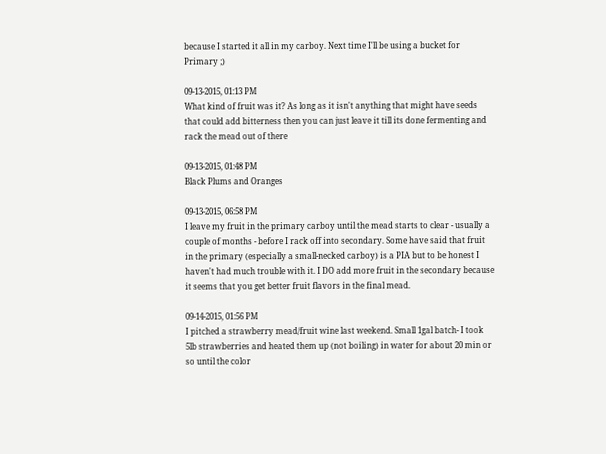because I started it all in my carboy. Next time I'll be using a bucket for Primary ;)

09-13-2015, 01:13 PM
What kind of fruit was it? As long as it isn't anything that might have seeds that could add bitterness then you can just leave it till its done fermenting and rack the mead out of there

09-13-2015, 01:48 PM
Black Plums and Oranges

09-13-2015, 06:58 PM
I leave my fruit in the primary carboy until the mead starts to clear - usually a couple of months - before I rack off into secondary. Some have said that fruit in the primary (especially a small-necked carboy) is a PIA but to be honest I haven't had much trouble with it. I DO add more fruit in the secondary because it seems that you get better fruit flavors in the final mead.

09-14-2015, 01:56 PM
I pitched a strawberry mead/fruit wine last weekend. Small 1gal batch- I took 5lb strawberries and heated them up (not boiling) in water for about 20 min or so until the color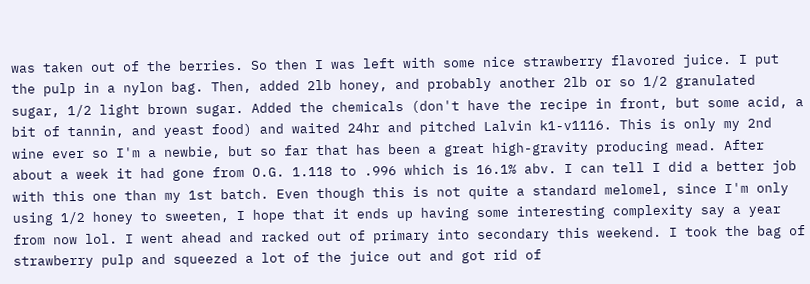was taken out of the berries. So then I was left with some nice strawberry flavored juice. I put the pulp in a nylon bag. Then, added 2lb honey, and probably another 2lb or so 1/2 granulated sugar, 1/2 light brown sugar. Added the chemicals (don't have the recipe in front, but some acid, a bit of tannin, and yeast food) and waited 24hr and pitched Lalvin k1-v1116. This is only my 2nd wine ever so I'm a newbie, but so far that has been a great high-gravity producing mead. After about a week it had gone from O.G. 1.118 to .996 which is 16.1% abv. I can tell I did a better job with this one than my 1st batch. Even though this is not quite a standard melomel, since I'm only using 1/2 honey to sweeten, I hope that it ends up having some interesting complexity say a year from now lol. I went ahead and racked out of primary into secondary this weekend. I took the bag of strawberry pulp and squeezed a lot of the juice out and got rid of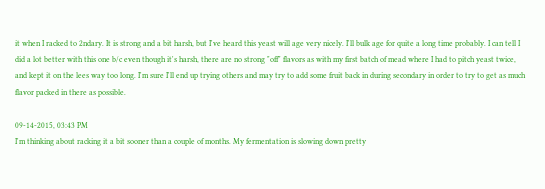it when I racked to 2ndary. It is strong and a bit harsh, but I've heard this yeast will age very nicely. I'll bulk age for quite a long time probably. I can tell I did a lot better with this one b/c even though it's harsh, there are no strong "off" flavors as with my first batch of mead where I had to pitch yeast twice, and kept it on the lees way too long. I'm sure I'll end up trying others and may try to add some fruit back in during secondary in order to try to get as much flavor packed in there as possible.

09-14-2015, 03:43 PM
I'm thinking about racking it a bit sooner than a couple of months. My fermentation is slowing down pretty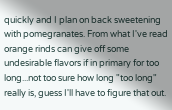quickly and I plan on back sweetening with pomegranates. From what I've read orange rinds can give off some undesirable flavors if in primary for too long...not too sure how long "too long" really is, guess I'll have to figure that out.